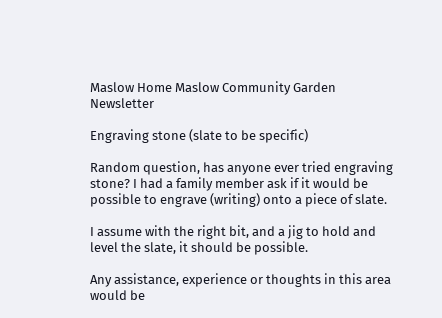Maslow Home Maslow Community Garden Newsletter

Engraving stone (slate to be specific)

Random question, has anyone ever tried engraving stone? I had a family member ask if it would be possible to engrave (writing) onto a piece of slate.

I assume with the right bit, and a jig to hold and level the slate, it should be possible.

Any assistance, experience or thoughts in this area would be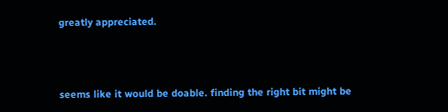greatly appreciated.



seems like it would be doable. finding the right bit might be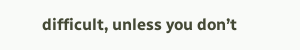difficult, unless you don’t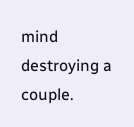mind destroying a couple.